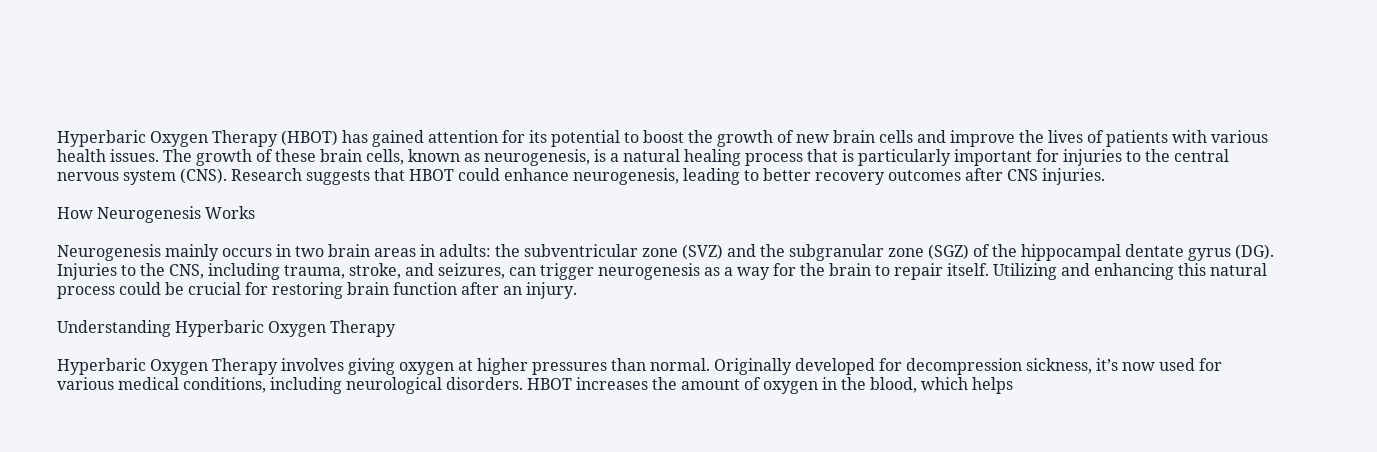Hyperbaric Oxygen Therapy (HBOT) has gained attention for its potential to boost the growth of new brain cells and improve the lives of patients with various health issues. The growth of these brain cells, known as neurogenesis, is a natural healing process that is particularly important for injuries to the central nervous system (CNS). Research suggests that HBOT could enhance neurogenesis, leading to better recovery outcomes after CNS injuries.

How Neurogenesis Works

Neurogenesis mainly occurs in two brain areas in adults: the subventricular zone (SVZ) and the subgranular zone (SGZ) of the hippocampal dentate gyrus (DG). Injuries to the CNS, including trauma, stroke, and seizures, can trigger neurogenesis as a way for the brain to repair itself. Utilizing and enhancing this natural process could be crucial for restoring brain function after an injury.

Understanding Hyperbaric Oxygen Therapy

Hyperbaric Oxygen Therapy involves giving oxygen at higher pressures than normal. Originally developed for decompression sickness, it’s now used for various medical conditions, including neurological disorders. HBOT increases the amount of oxygen in the blood, which helps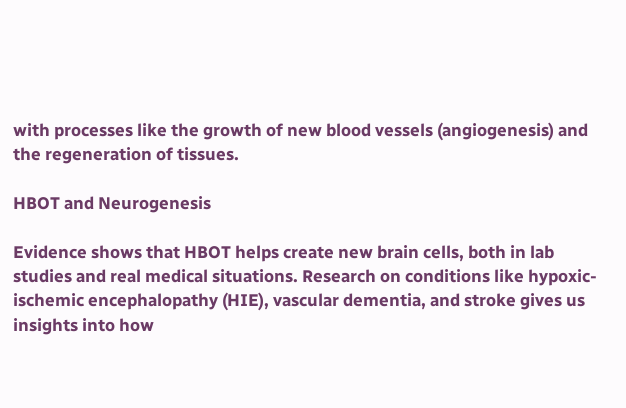with processes like the growth of new blood vessels (angiogenesis) and the regeneration of tissues.

HBOT and Neurogenesis

Evidence shows that HBOT helps create new brain cells, both in lab studies and real medical situations. Research on conditions like hypoxic-ischemic encephalopathy (HIE), vascular dementia, and stroke gives us insights into how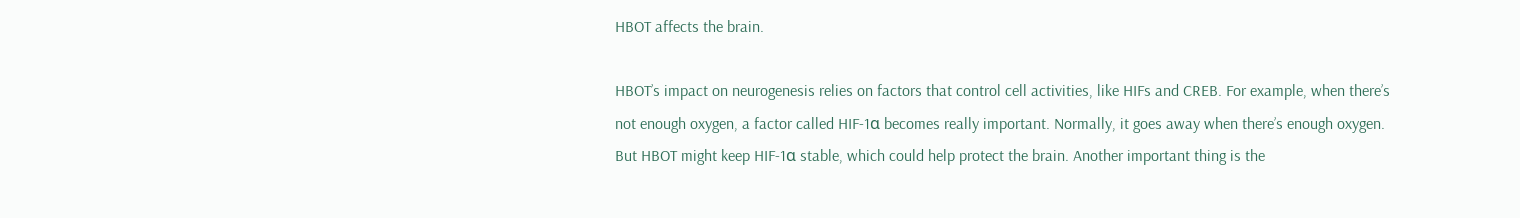HBOT affects the brain.

HBOT’s impact on neurogenesis relies on factors that control cell activities, like HIFs and CREB. For example, when there’s not enough oxygen, a factor called HIF-1α becomes really important. Normally, it goes away when there’s enough oxygen. But HBOT might keep HIF-1α stable, which could help protect the brain. Another important thing is the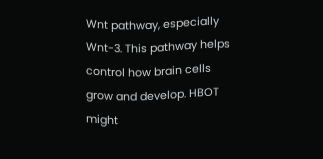Wnt pathway, especially Wnt-3. This pathway helps control how brain cells grow and develop. HBOT might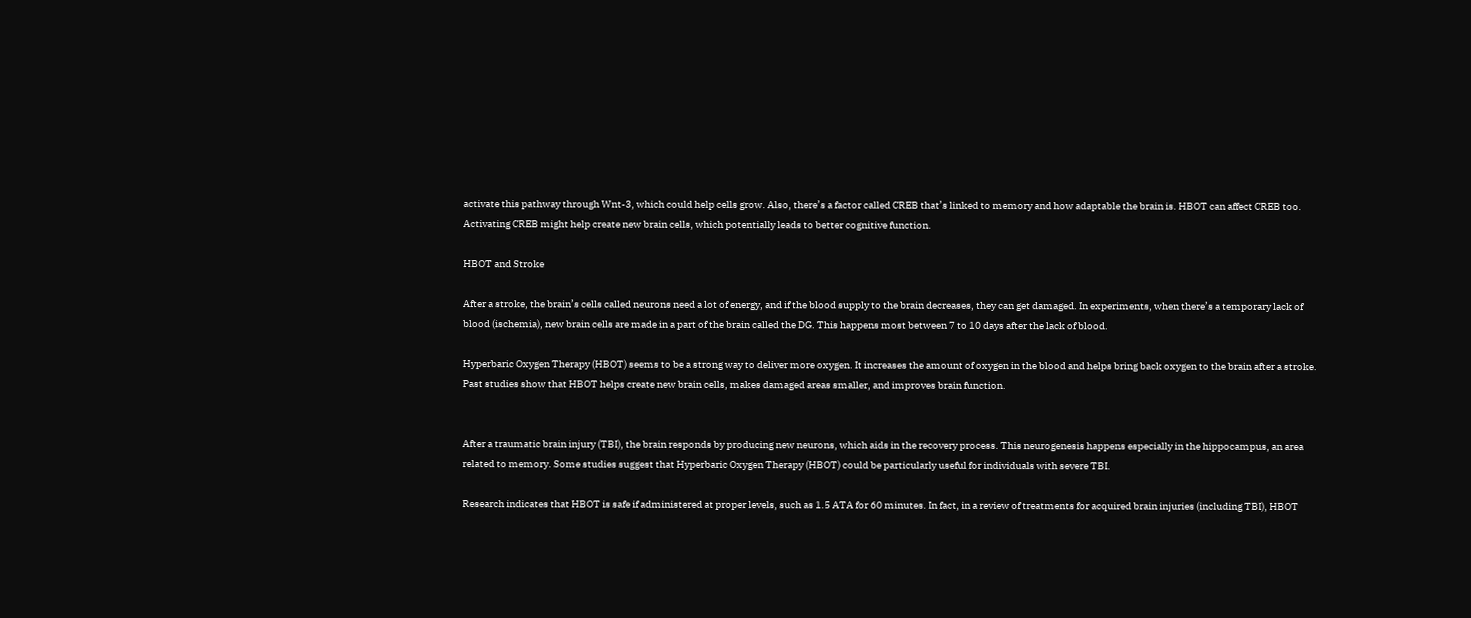activate this pathway through Wnt-3, which could help cells grow. Also, there’s a factor called CREB that’s linked to memory and how adaptable the brain is. HBOT can affect CREB too. Activating CREB might help create new brain cells, which potentially leads to better cognitive function.

HBOT and Stroke

After a stroke, the brain’s cells called neurons need a lot of energy, and if the blood supply to the brain decreases, they can get damaged. In experiments, when there’s a temporary lack of blood (ischemia), new brain cells are made in a part of the brain called the DG. This happens most between 7 to 10 days after the lack of blood.

Hyperbaric Oxygen Therapy (HBOT) seems to be a strong way to deliver more oxygen. It increases the amount of oxygen in the blood and helps bring back oxygen to the brain after a stroke. Past studies show that HBOT helps create new brain cells, makes damaged areas smaller, and improves brain function.


After a traumatic brain injury (TBI), the brain responds by producing new neurons, which aids in the recovery process. This neurogenesis happens especially in the hippocampus, an area related to memory. Some studies suggest that Hyperbaric Oxygen Therapy (HBOT) could be particularly useful for individuals with severe TBI.

Research indicates that HBOT is safe if administered at proper levels, such as 1.5 ATA for 60 minutes. In fact, in a review of treatments for acquired brain injuries (including TBI), HBOT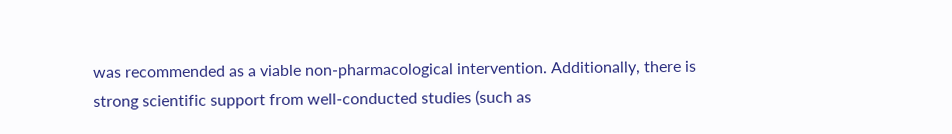was recommended as a viable non-pharmacological intervention. Additionally, there is strong scientific support from well-conducted studies (such as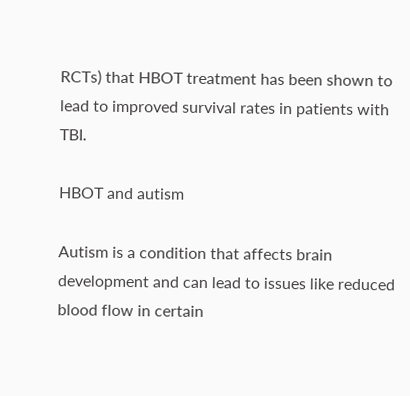RCTs) that HBOT treatment has been shown to lead to improved survival rates in patients with TBI.

HBOT and autism

Autism is a condition that affects brain development and can lead to issues like reduced blood flow in certain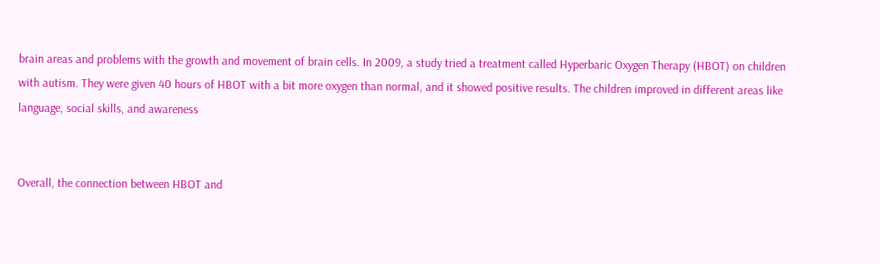brain areas and problems with the growth and movement of brain cells. In 2009, a study tried a treatment called Hyperbaric Oxygen Therapy (HBOT) on children with autism. They were given 40 hours of HBOT with a bit more oxygen than normal, and it showed positive results. The children improved in different areas like language, social skills, and awareness


Overall, the connection between HBOT and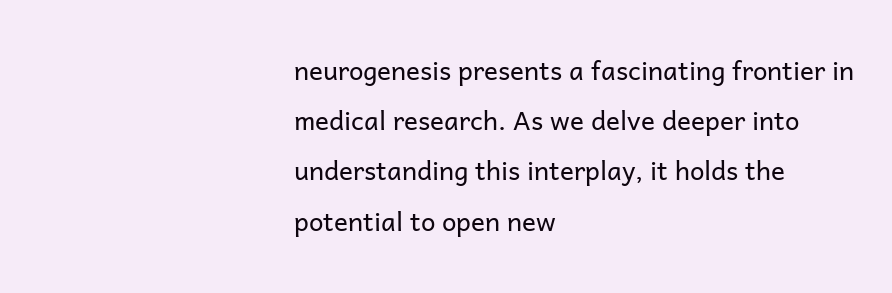neurogenesis presents a fascinating frontier in medical research. As we delve deeper into understanding this interplay, it holds the potential to open new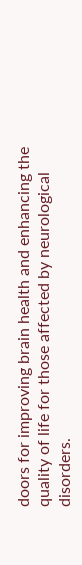doors for improving brain health and enhancing the quality of life for those affected by neurological disorders.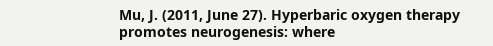Mu, J. (2011, June 27). Hyperbaric oxygen therapy promotes neurogenesis: where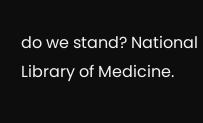do we stand? National Library of Medicine.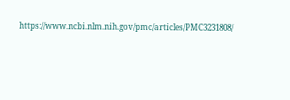https://www.ncbi.nlm.nih.gov/pmc/articles/PMC3231808/